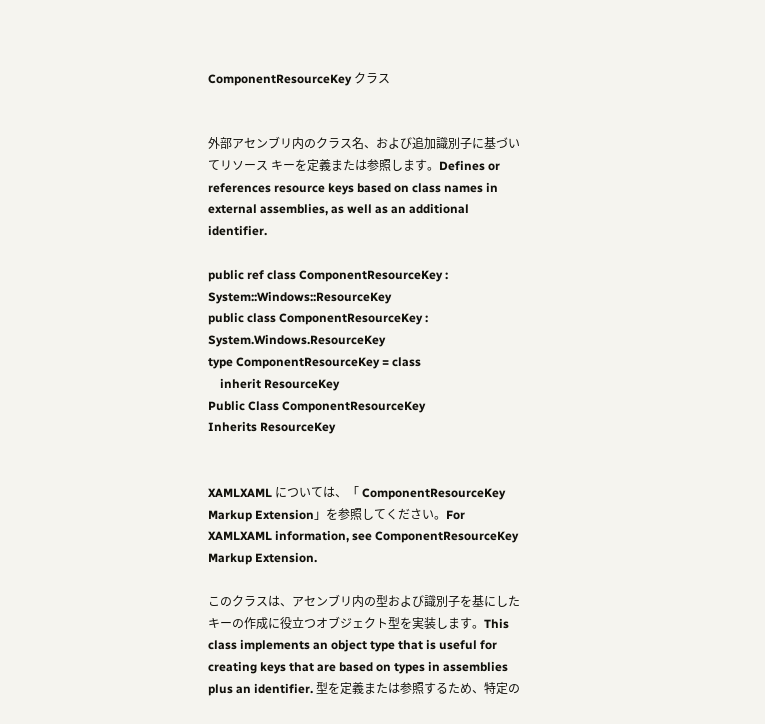ComponentResourceKey クラス


外部アセンブリ内のクラス名、および追加識別子に基づいてリソース キーを定義または参照します。Defines or references resource keys based on class names in external assemblies, as well as an additional identifier.

public ref class ComponentResourceKey : System::Windows::ResourceKey
public class ComponentResourceKey : System.Windows.ResourceKey
type ComponentResourceKey = class
    inherit ResourceKey
Public Class ComponentResourceKey
Inherits ResourceKey


XAMLXAML については、「 ComponentResourceKey Markup Extension」を参照してください。For XAMLXAML information, see ComponentResourceKey Markup Extension.

このクラスは、アセンブリ内の型および識別子を基にしたキーの作成に役立つオブジェクト型を実装します。This class implements an object type that is useful for creating keys that are based on types in assemblies plus an identifier. 型を定義または参照するため、特定の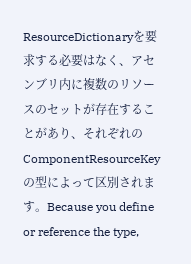ResourceDictionaryを要求する必要はなく、アセンブリ内に複数のリソースのセットが存在することがあり、それぞれの ComponentResourceKeyの型によって区別されます。Because you define or reference the type,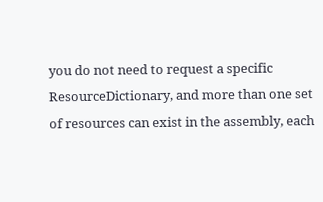you do not need to request a specific ResourceDictionary, and more than one set of resources can exist in the assembly, each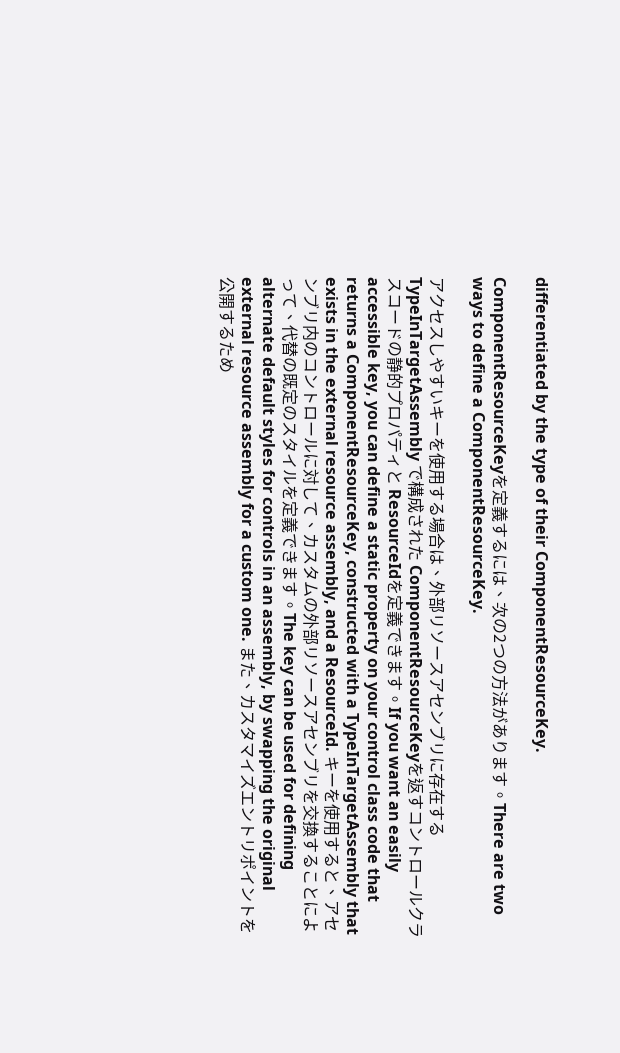differentiated by the type of their ComponentResourceKey.

ComponentResourceKeyを定義するには、次の2つの方法があります。There are two ways to define a ComponentResourceKey.

アクセスしやすいキーを使用する場合は、外部リソースアセンブリに存在する TypeInTargetAssembly で構成された ComponentResourceKeyを返すコントロールクラスコードの静的プロパティと ResourceIdを定義できます。If you want an easily accessible key, you can define a static property on your control class code that returns a ComponentResourceKey, constructed with a TypeInTargetAssembly that exists in the external resource assembly, and a ResourceId. キーを使用すると、アセンブリ内のコントロールに対して、カスタムの外部リソースアセンブリを交換することによって、代替の既定のスタイルを定義できます。The key can be used for defining alternate default styles for controls in an assembly, by swapping the original external resource assembly for a custom one. また、カスタマイズエントリポイントを公開するため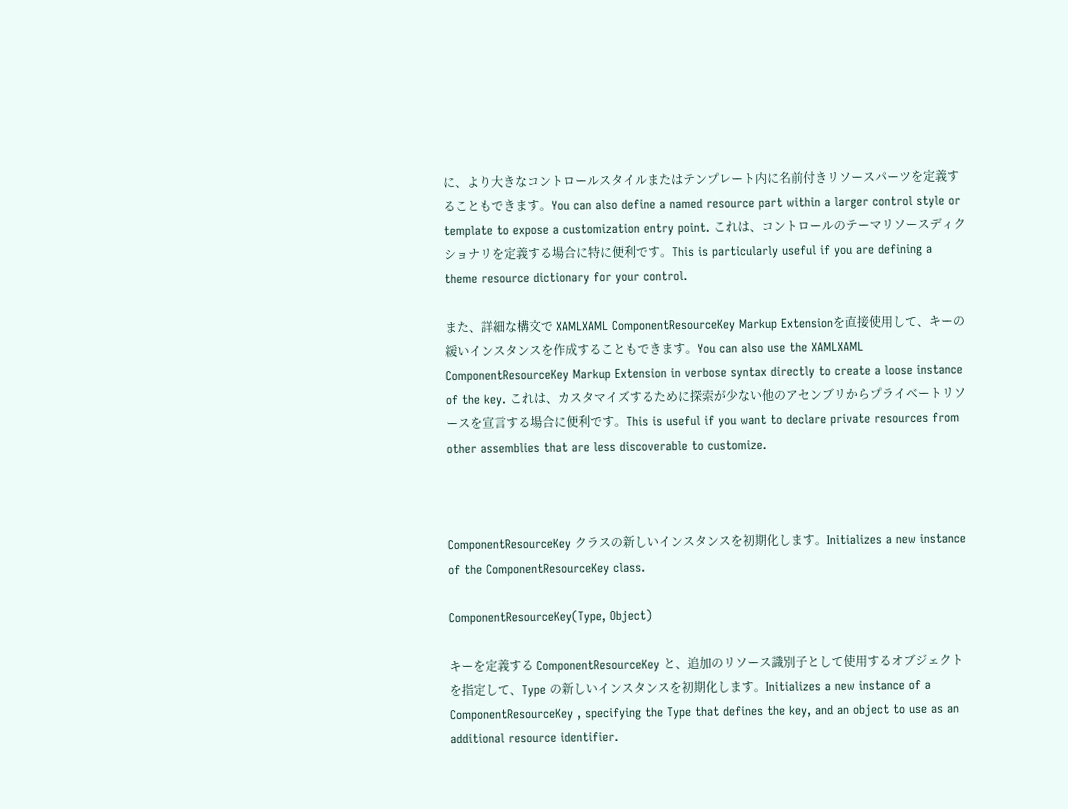に、より大きなコントロールスタイルまたはテンプレート内に名前付きリソースパーツを定義することもできます。You can also define a named resource part within a larger control style or template to expose a customization entry point. これは、コントロールのテーマリソースディクショナリを定義する場合に特に便利です。This is particularly useful if you are defining a theme resource dictionary for your control.

また、詳細な構文で XAMLXAML ComponentResourceKey Markup Extensionを直接使用して、キーの緩いインスタンスを作成することもできます。You can also use the XAMLXAML ComponentResourceKey Markup Extension in verbose syntax directly to create a loose instance of the key. これは、カスタマイズするために探索が少ない他のアセンブリからプライベートリソースを宣言する場合に便利です。This is useful if you want to declare private resources from other assemblies that are less discoverable to customize.



ComponentResourceKey クラスの新しいインスタンスを初期化します。Initializes a new instance of the ComponentResourceKey class.

ComponentResourceKey(Type, Object)

キーを定義する ComponentResourceKey と、追加のリソース識別子として使用するオブジェクトを指定して、Type の新しいインスタンスを初期化します。Initializes a new instance of a ComponentResourceKey , specifying the Type that defines the key, and an object to use as an additional resource identifier.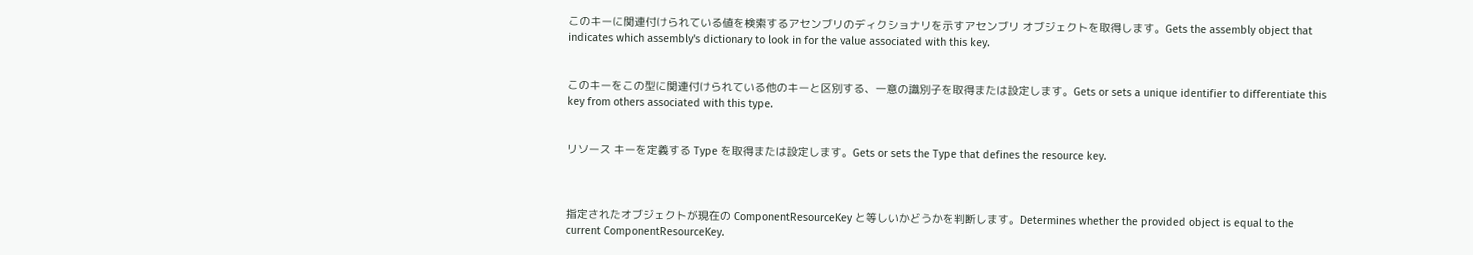このキーに関連付けられている値を検索するアセンブリのディクショナリを示すアセンブリ オブジェクトを取得します。Gets the assembly object that indicates which assembly's dictionary to look in for the value associated with this key.


このキーをこの型に関連付けられている他のキーと区別する、一意の識別子を取得または設定します。Gets or sets a unique identifier to differentiate this key from others associated with this type.


リソース キーを定義する Type を取得または設定します。Gets or sets the Type that defines the resource key.



指定されたオブジェクトが現在の ComponentResourceKey と等しいかどうかを判断します。Determines whether the provided object is equal to the current ComponentResourceKey.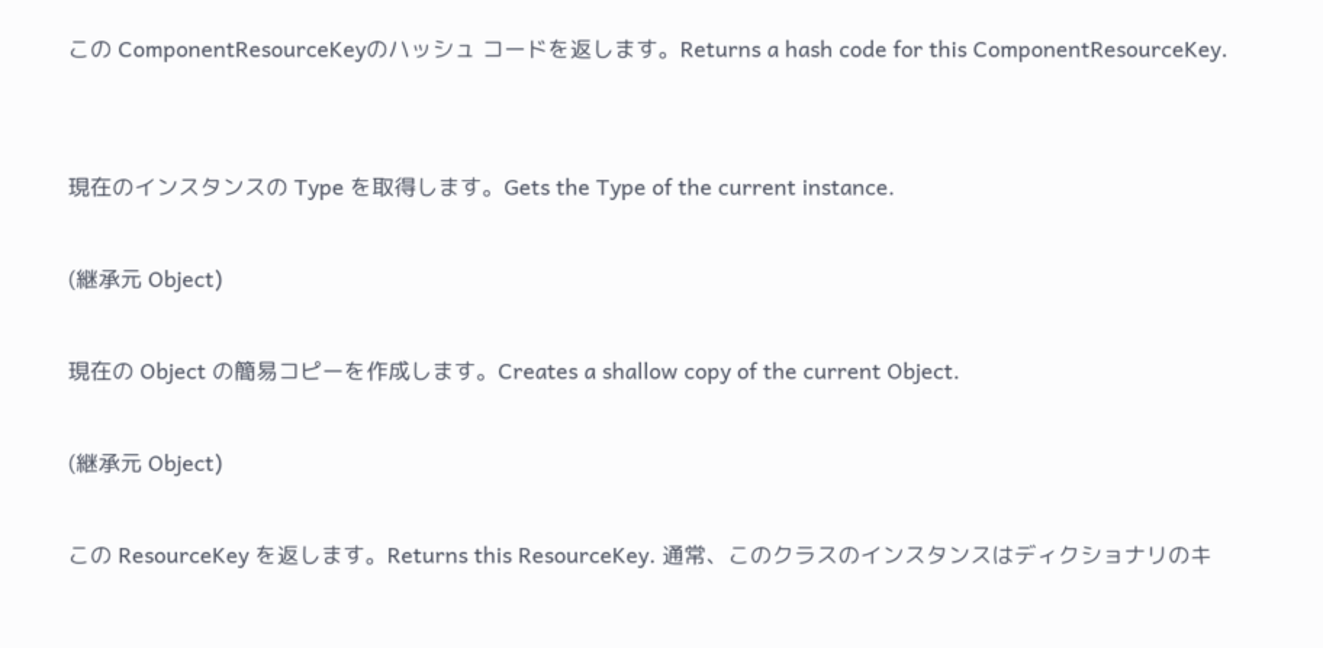この ComponentResourceKeyのハッシュ コードを返します。Returns a hash code for this ComponentResourceKey.


現在のインスタンスの Type を取得します。Gets the Type of the current instance.

(継承元 Object)

現在の Object の簡易コピーを作成します。Creates a shallow copy of the current Object.

(継承元 Object)

この ResourceKey を返します。Returns this ResourceKey. 通常、このクラスのインスタンスはディクショナリのキ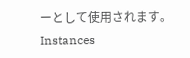ーとして使用されます。Instances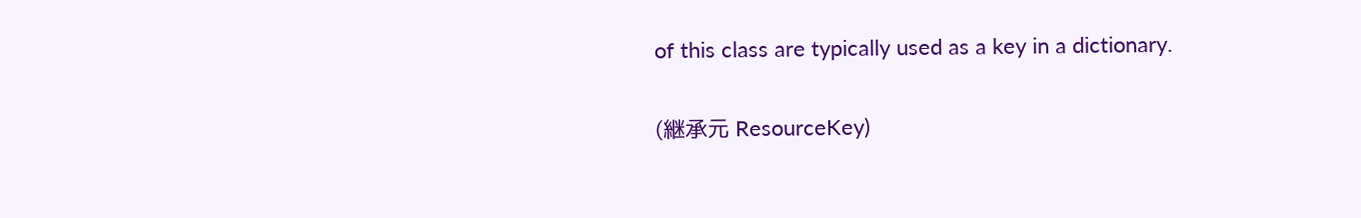of this class are typically used as a key in a dictionary.

(継承元 ResourceKey)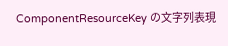ComponentResourceKey の文字列表現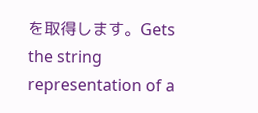を取得します。Gets the string representation of a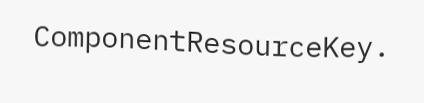ComponentResourceKey.